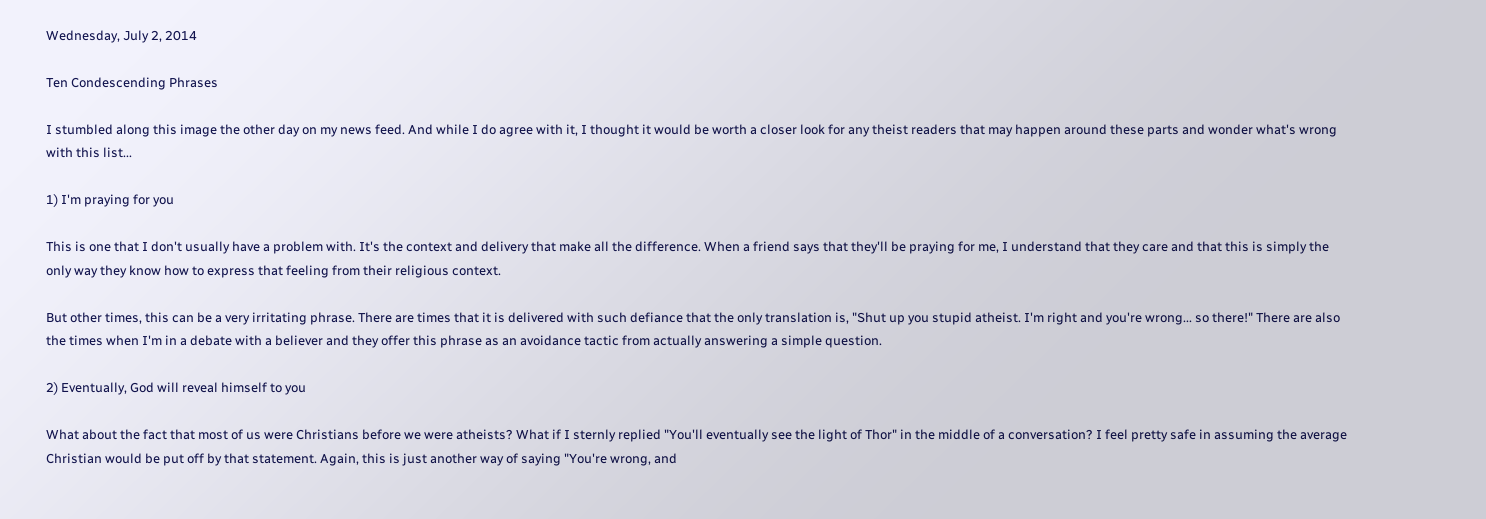Wednesday, July 2, 2014

Ten Condescending Phrases

I stumbled along this image the other day on my news feed. And while I do agree with it, I thought it would be worth a closer look for any theist readers that may happen around these parts and wonder what's wrong with this list...

1) I'm praying for you

This is one that I don't usually have a problem with. It's the context and delivery that make all the difference. When a friend says that they'll be praying for me, I understand that they care and that this is simply the only way they know how to express that feeling from their religious context.

But other times, this can be a very irritating phrase. There are times that it is delivered with such defiance that the only translation is, "Shut up you stupid atheist. I'm right and you're wrong... so there!" There are also the times when I'm in a debate with a believer and they offer this phrase as an avoidance tactic from actually answering a simple question.

2) Eventually, God will reveal himself to you

What about the fact that most of us were Christians before we were atheists? What if I sternly replied "You'll eventually see the light of Thor" in the middle of a conversation? I feel pretty safe in assuming the average Christian would be put off by that statement. Again, this is just another way of saying "You're wrong, and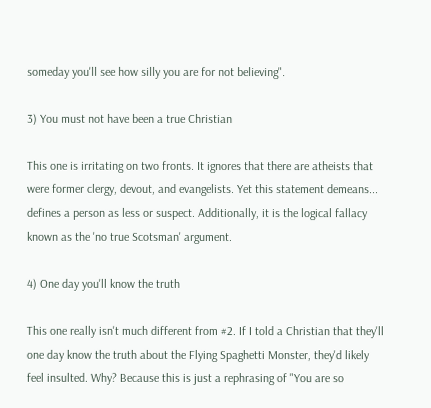someday you'll see how silly you are for not believing".

3) You must not have been a true Christian

This one is irritating on two fronts. It ignores that there are atheists that were former clergy, devout, and evangelists. Yet this statement demeans... defines a person as less or suspect. Additionally, it is the logical fallacy known as the 'no true Scotsman' argument.

4) One day you'll know the truth

This one really isn't much different from #2. If I told a Christian that they'll one day know the truth about the Flying Spaghetti Monster, they'd likely feel insulted. Why? Because this is just a rephrasing of "You are so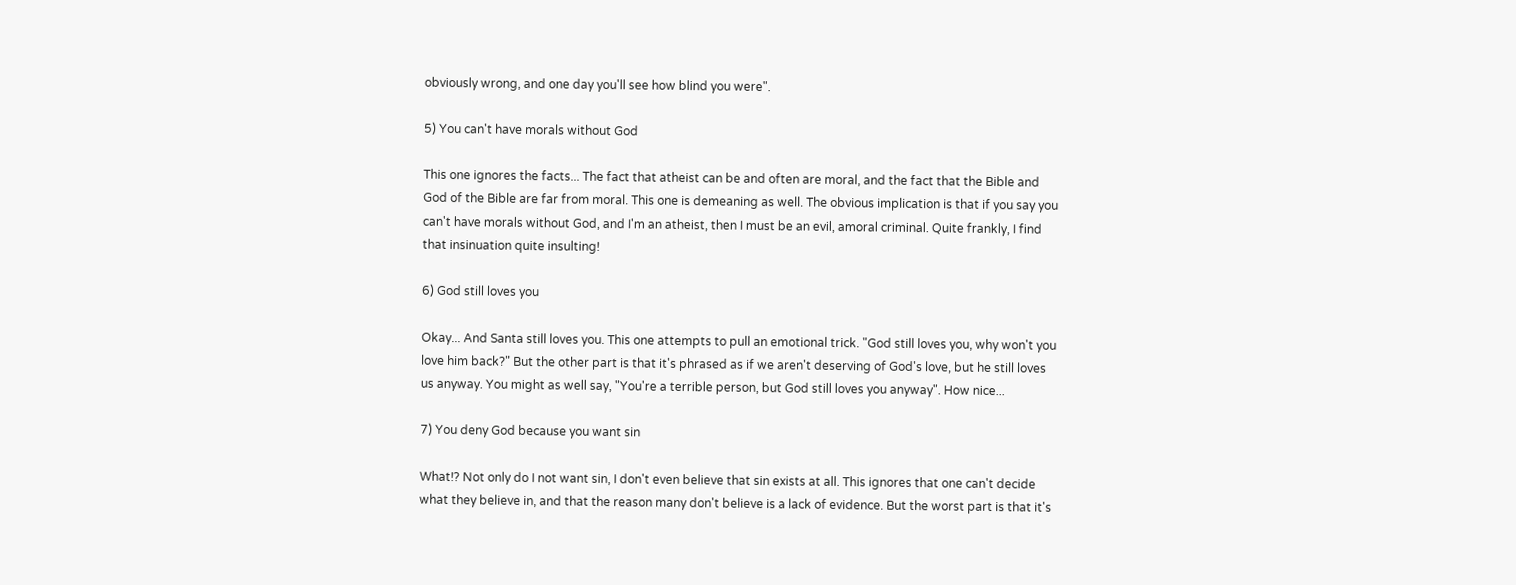obviously wrong, and one day you'll see how blind you were".

5) You can't have morals without God

This one ignores the facts... The fact that atheist can be and often are moral, and the fact that the Bible and God of the Bible are far from moral. This one is demeaning as well. The obvious implication is that if you say you can't have morals without God, and I'm an atheist, then I must be an evil, amoral criminal. Quite frankly, I find that insinuation quite insulting!

6) God still loves you

Okay... And Santa still loves you. This one attempts to pull an emotional trick. "God still loves you, why won't you love him back?" But the other part is that it's phrased as if we aren't deserving of God's love, but he still loves us anyway. You might as well say, "You're a terrible person, but God still loves you anyway". How nice...

7) You deny God because you want sin

What!? Not only do I not want sin, I don't even believe that sin exists at all. This ignores that one can't decide what they believe in, and that the reason many don't believe is a lack of evidence. But the worst part is that it's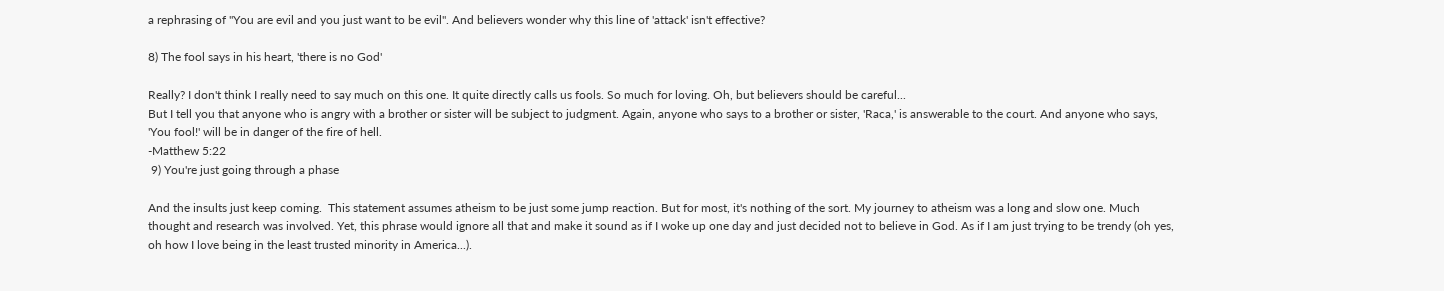a rephrasing of "You are evil and you just want to be evil". And believers wonder why this line of 'attack' isn't effective?

8) The fool says in his heart, 'there is no God'

Really? I don't think I really need to say much on this one. It quite directly calls us fools. So much for loving. Oh, but believers should be careful...
But I tell you that anyone who is angry with a brother or sister will be subject to judgment. Again, anyone who says to a brother or sister, 'Raca,' is answerable to the court. And anyone who says, 'You fool!' will be in danger of the fire of hell.
-Matthew 5:22
 9) You're just going through a phase

And the insults just keep coming.  This statement assumes atheism to be just some jump reaction. But for most, it's nothing of the sort. My journey to atheism was a long and slow one. Much thought and research was involved. Yet, this phrase would ignore all that and make it sound as if I woke up one day and just decided not to believe in God. As if I am just trying to be trendy (oh yes, oh how I love being in the least trusted minority in America...).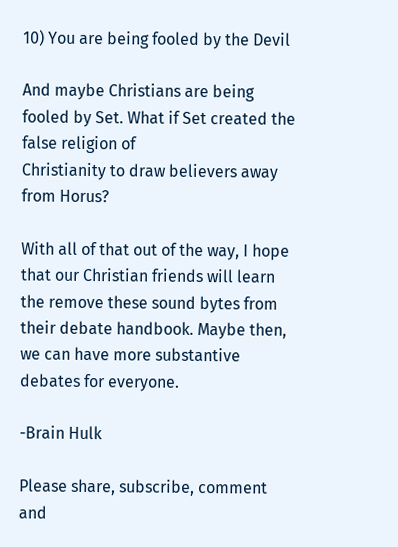10) You are being fooled by the Devil

And maybe Christians are being fooled by Set. What if Set created the false religion of
Christianity to draw believers away from Horus?

With all of that out of the way, I hope that our Christian friends will learn the remove these sound bytes from their debate handbook. Maybe then, we can have more substantive debates for everyone.

-Brain Hulk

Please share, subscribe, comment and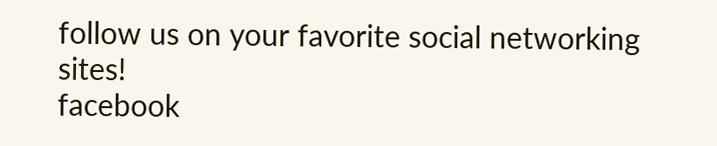follow us on your favorite social networking sites!
facebook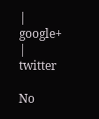| google+ | twitter

No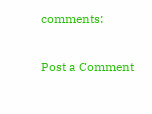comments:

Post a Comment